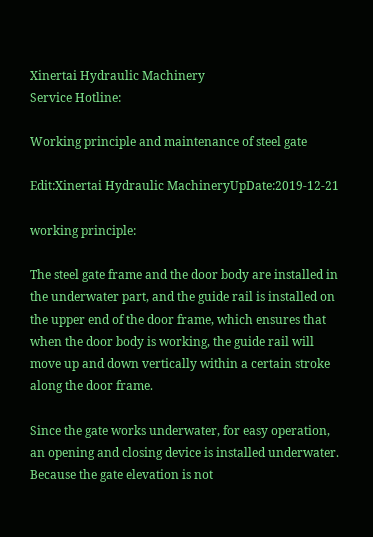Xinertai Hydraulic Machinery
Service Hotline:

Working principle and maintenance of steel gate

Edit:Xinertai Hydraulic MachineryUpDate:2019-12-21

working principle:

The steel gate frame and the door body are installed in the underwater part, and the guide rail is installed on the upper end of the door frame, which ensures that when the door body is working, the guide rail will move up and down vertically within a certain stroke along the door frame.

Since the gate works underwater, for easy operation, an opening and closing device is installed underwater. Because the gate elevation is not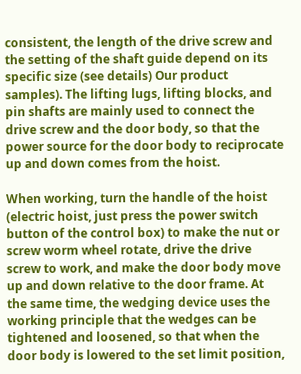consistent, the length of the drive screw and the setting of the shaft guide depend on its specific size (see details) Our product samples). The lifting lugs, lifting blocks, and pin shafts are mainly used to connect the drive screw and the door body, so that the power source for the door body to reciprocate up and down comes from the hoist.

When working, turn the handle of the hoist (electric hoist, just press the power switch button of the control box) to make the nut or screw worm wheel rotate, drive the drive screw to work, and make the door body move up and down relative to the door frame. At the same time, the wedging device uses the working principle that the wedges can be tightened and loosened, so that when the door body is lowered to the set limit position,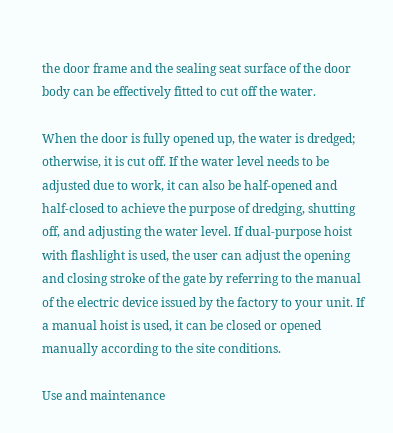the door frame and the sealing seat surface of the door body can be effectively fitted to cut off the water.

When the door is fully opened up, the water is dredged; otherwise, it is cut off. If the water level needs to be adjusted due to work, it can also be half-opened and half-closed to achieve the purpose of dredging, shutting off, and adjusting the water level. If dual-purpose hoist with flashlight is used, the user can adjust the opening and closing stroke of the gate by referring to the manual of the electric device issued by the factory to your unit. If a manual hoist is used, it can be closed or opened manually according to the site conditions.

Use and maintenance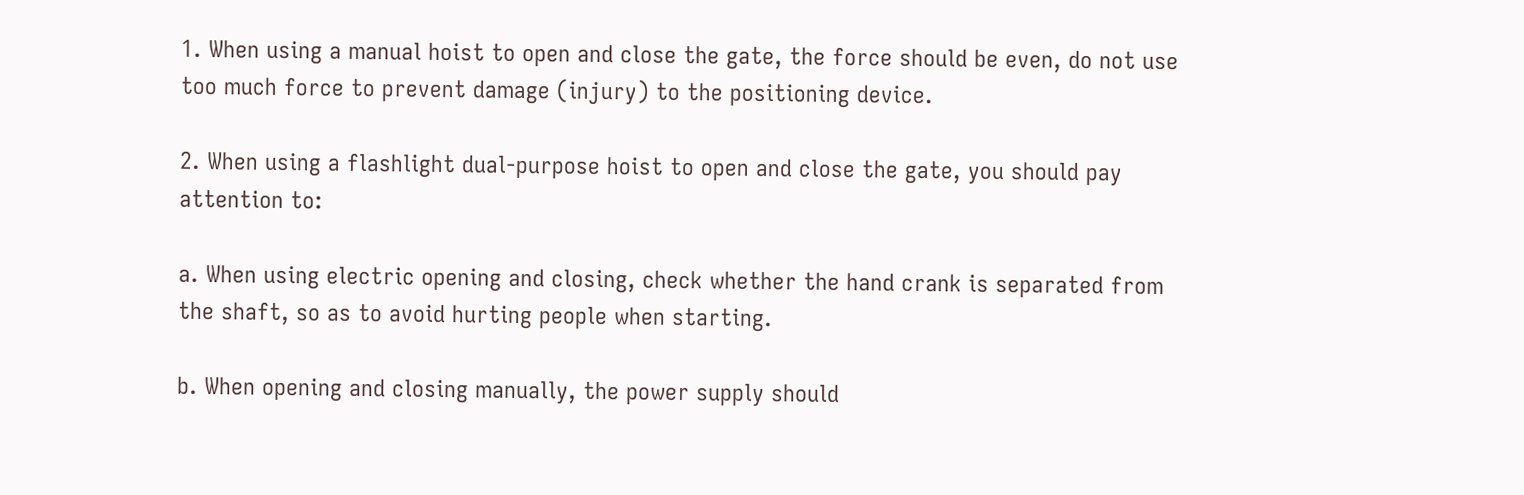1. When using a manual hoist to open and close the gate, the force should be even, do not use too much force to prevent damage (injury) to the positioning device.

2. When using a flashlight dual-purpose hoist to open and close the gate, you should pay attention to:

a. When using electric opening and closing, check whether the hand crank is separated from the shaft, so as to avoid hurting people when starting.

b. When opening and closing manually, the power supply should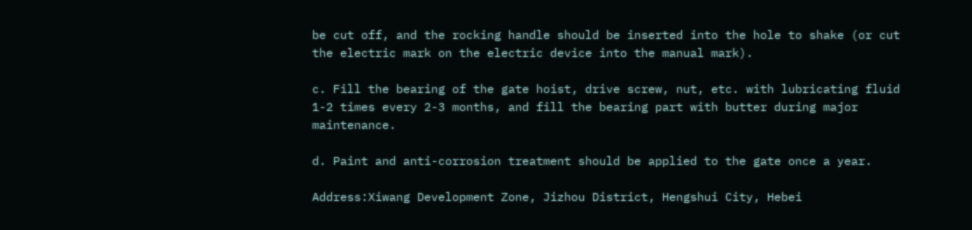be cut off, and the rocking handle should be inserted into the hole to shake (or cut the electric mark on the electric device into the manual mark).

c. Fill the bearing of the gate hoist, drive screw, nut, etc. with lubricating fluid 1-2 times every 2-3 months, and fill the bearing part with butter during major maintenance.

d. Paint and anti-corrosion treatment should be applied to the gate once a year.

Address:Xiwang Development Zone, Jizhou District, Hengshui City, Hebei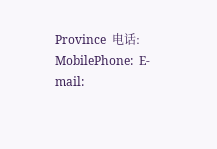Province  电话:  MobilePhone:  E-mail: